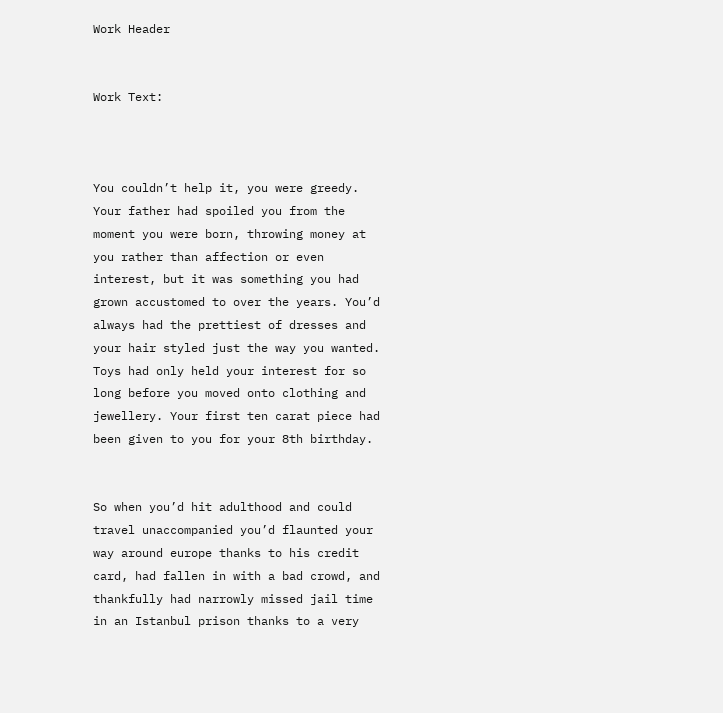Work Header


Work Text:



You couldn’t help it, you were greedy. Your father had spoiled you from the moment you were born, throwing money at you rather than affection or even interest, but it was something you had grown accustomed to over the years. You’d always had the prettiest of dresses and your hair styled just the way you wanted. Toys had only held your interest for so long before you moved onto clothing and jewellery. Your first ten carat piece had been given to you for your 8th birthday.


So when you’d hit adulthood and could travel unaccompanied you’d flaunted your way around europe thanks to his credit card, had fallen in with a bad crowd, and thankfully had narrowly missed jail time in an Istanbul prison thanks to a very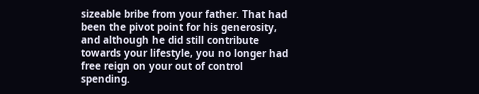sizeable bribe from your father. That had been the pivot point for his generosity, and although he did still contribute towards your lifestyle, you no longer had free reign on your out of control spending.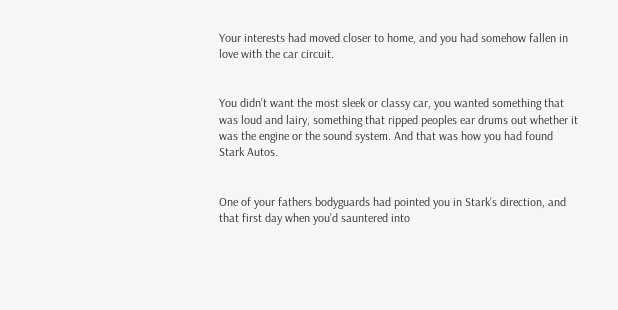Your interests had moved closer to home, and you had somehow fallen in love with the car circuit.


You didn’t want the most sleek or classy car, you wanted something that was loud and lairy, something that ripped peoples ear drums out whether it was the engine or the sound system. And that was how you had found Stark Autos.


One of your fathers bodyguards had pointed you in Stark’s direction, and that first day when you’d sauntered into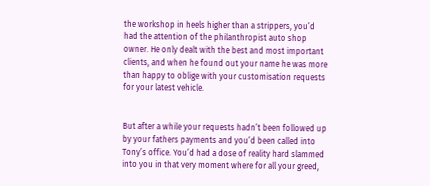the workshop in heels higher than a strippers, you’d had the attention of the philanthropist auto shop owner. He only dealt with the best and most important clients, and when he found out your name he was more than happy to oblige with your customisation requests for your latest vehicle.


But after a while your requests hadn’t been followed up by your fathers payments and you’d been called into Tony’s office. You’d had a dose of reality hard slammed into you in that very moment where for all your greed,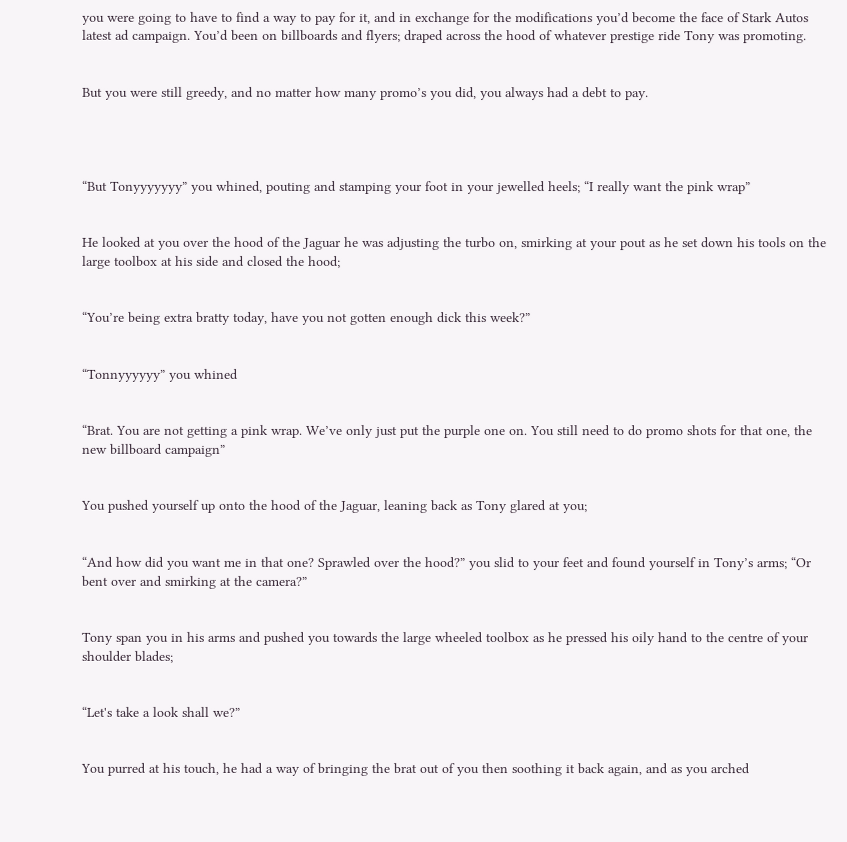you were going to have to find a way to pay for it, and in exchange for the modifications you’d become the face of Stark Autos latest ad campaign. You’d been on billboards and flyers; draped across the hood of whatever prestige ride Tony was promoting.


But you were still greedy, and no matter how many promo’s you did, you always had a debt to pay.




“But Tonyyyyyyy” you whined, pouting and stamping your foot in your jewelled heels; “I really want the pink wrap”


He looked at you over the hood of the Jaguar he was adjusting the turbo on, smirking at your pout as he set down his tools on the large toolbox at his side and closed the hood;


“You’re being extra bratty today, have you not gotten enough dick this week?”


“Tonnyyyyyy” you whined


“Brat. You are not getting a pink wrap. We’ve only just put the purple one on. You still need to do promo shots for that one, the new billboard campaign”


You pushed yourself up onto the hood of the Jaguar, leaning back as Tony glared at you;


“And how did you want me in that one? Sprawled over the hood?” you slid to your feet and found yourself in Tony’s arms; “Or bent over and smirking at the camera?”


Tony span you in his arms and pushed you towards the large wheeled toolbox as he pressed his oily hand to the centre of your shoulder blades;


“Let's take a look shall we?”


You purred at his touch, he had a way of bringing the brat out of you then soothing it back again, and as you arched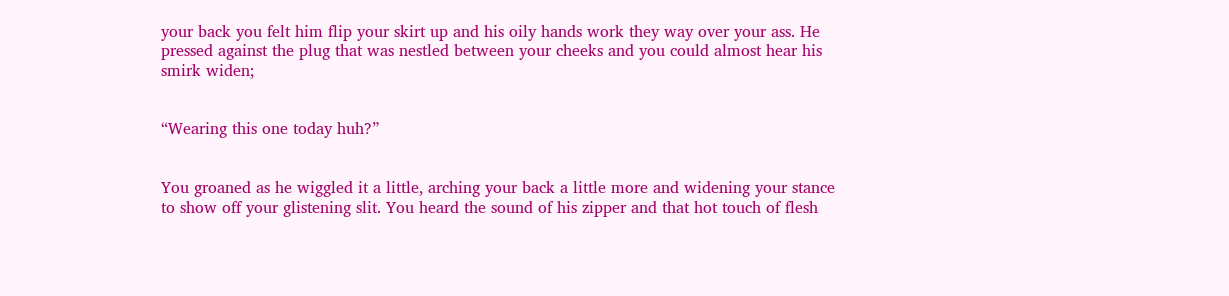your back you felt him flip your skirt up and his oily hands work they way over your ass. He pressed against the plug that was nestled between your cheeks and you could almost hear his smirk widen;


“Wearing this one today huh?”


You groaned as he wiggled it a little, arching your back a little more and widening your stance to show off your glistening slit. You heard the sound of his zipper and that hot touch of flesh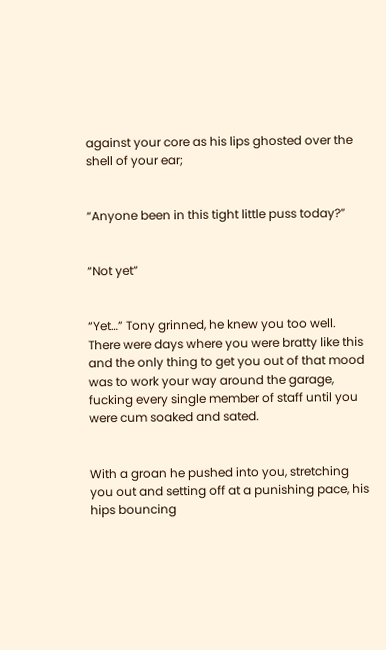against your core as his lips ghosted over the shell of your ear;


“Anyone been in this tight little puss today?”


“Not yet”


“Yet…” Tony grinned, he knew you too well. There were days where you were bratty like this and the only thing to get you out of that mood was to work your way around the garage, fucking every single member of staff until you were cum soaked and sated.


With a groan he pushed into you, stretching you out and setting off at a punishing pace, his hips bouncing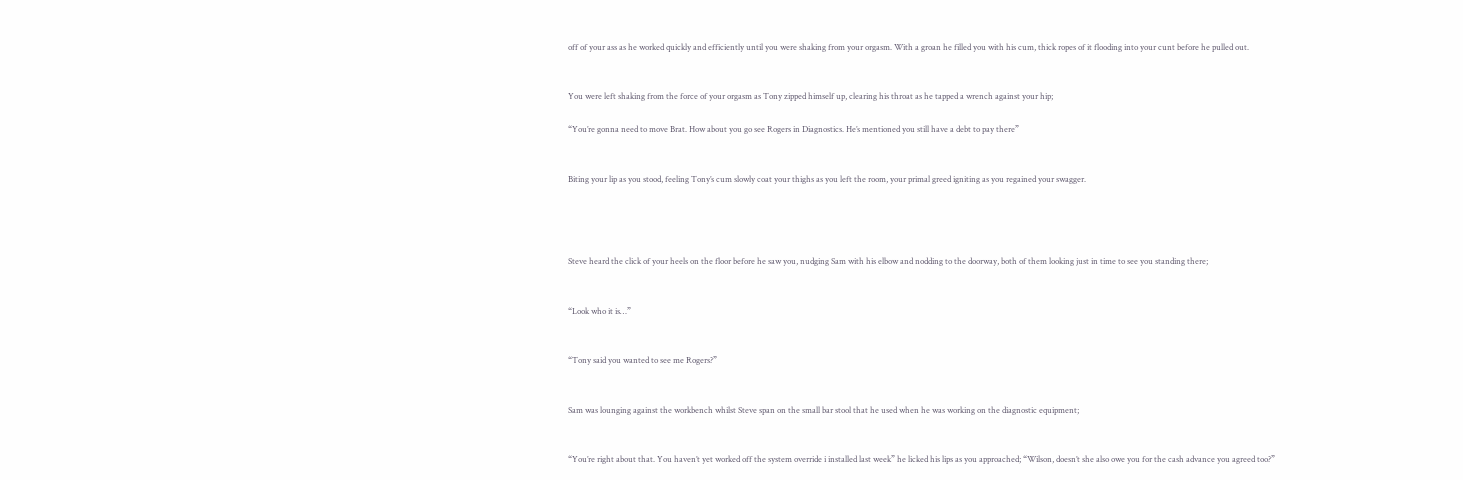off of your ass as he worked quickly and efficiently until you were shaking from your orgasm. With a groan he filled you with his cum, thick ropes of it flooding into your cunt before he pulled out.


You were left shaking from the force of your orgasm as Tony zipped himself up, clearing his throat as he tapped a wrench against your hip;

“You’re gonna need to move Brat. How about you go see Rogers in Diagnostics. He’s mentioned you still have a debt to pay there”


Biting your lip as you stood, feeling Tony’s cum slowly coat your thighs as you left the room, your primal greed igniting as you regained your swagger.




Steve heard the click of your heels on the floor before he saw you, nudging Sam with his elbow and nodding to the doorway, both of them looking just in time to see you standing there;


“Look who it is…”


“Tony said you wanted to see me Rogers?”


Sam was lounging against the workbench whilst Steve span on the small bar stool that he used when he was working on the diagnostic equipment;


“You’re right about that. You haven’t yet worked off the system override i installed last week” he licked his lips as you approached; “Wilson, doesn’t she also owe you for the cash advance you agreed too?”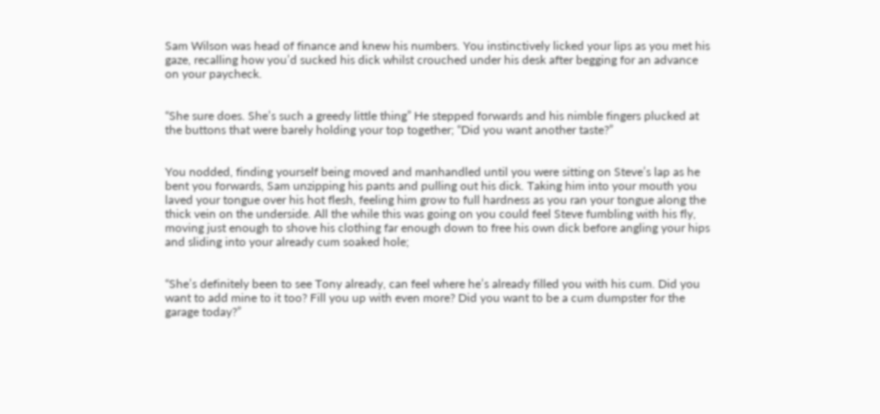Sam Wilson was head of finance and knew his numbers. You instinctively licked your lips as you met his gaze, recalling how you’d sucked his dick whilst crouched under his desk after begging for an advance on your paycheck.


“She sure does. She’s such a greedy little thing” He stepped forwards and his nimble fingers plucked at the buttons that were barely holding your top together; “Did you want another taste?”


You nodded, finding yourself being moved and manhandled until you were sitting on Steve’s lap as he bent you forwards, Sam unzipping his pants and pulling out his dick. Taking him into your mouth you laved your tongue over his hot flesh, feeling him grow to full hardness as you ran your tongue along the thick vein on the underside. All the while this was going on you could feel Steve fumbling with his fly, moving just enough to shove his clothing far enough down to free his own dick before angling your hips and sliding into your already cum soaked hole;


“She’s definitely been to see Tony already, can feel where he’s already filled you with his cum. Did you want to add mine to it too? Fill you up with even more? Did you want to be a cum dumpster for the garage today?”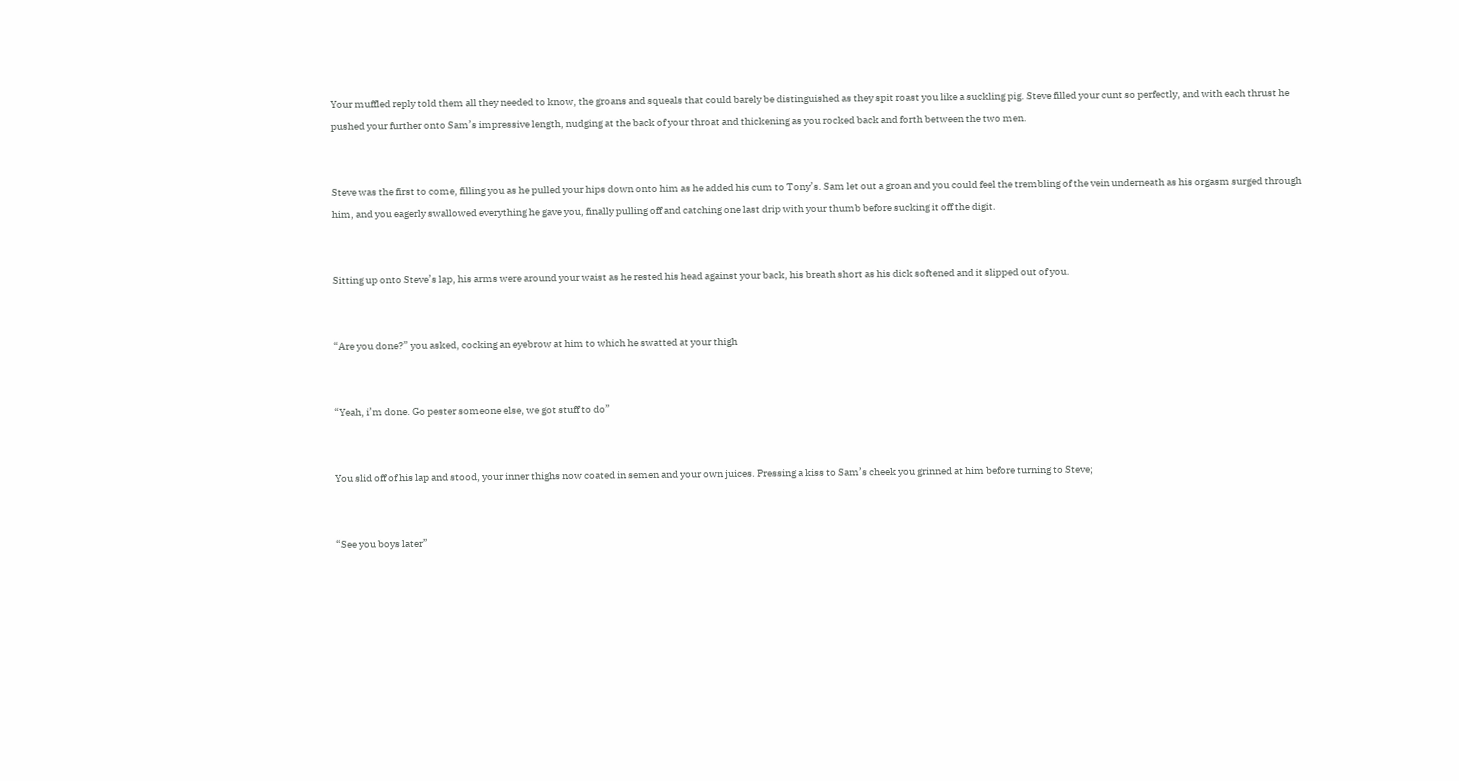Your muffled reply told them all they needed to know, the groans and squeals that could barely be distinguished as they spit roast you like a suckling pig. Steve filled your cunt so perfectly, and with each thrust he pushed your further onto Sam’s impressive length, nudging at the back of your throat and thickening as you rocked back and forth between the two men.


Steve was the first to come, filling you as he pulled your hips down onto him as he added his cum to Tony’s. Sam let out a groan and you could feel the trembling of the vein underneath as his orgasm surged through him, and you eagerly swallowed everything he gave you, finally pulling off and catching one last drip with your thumb before sucking it off the digit.


Sitting up onto Steve’s lap, his arms were around your waist as he rested his head against your back, his breath short as his dick softened and it slipped out of you.


“Are you done?” you asked, cocking an eyebrow at him to which he swatted at your thigh


“Yeah, i’m done. Go pester someone else, we got stuff to do”


You slid off of his lap and stood, your inner thighs now coated in semen and your own juices. Pressing a kiss to Sam’s cheek you grinned at him before turning to Steve;


“See you boys later”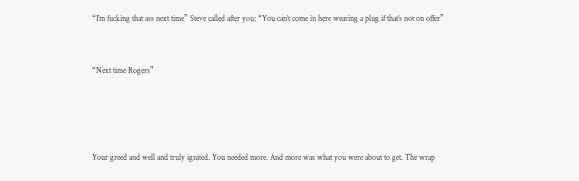“I’m fucking that ass next time” Steve called after you; “You can’t come in here wearing a plug if that’s not on offer”


“Next time Rogers”




Your greed and well and truly ignited. You needed more. And more was what you were about to get. The wrap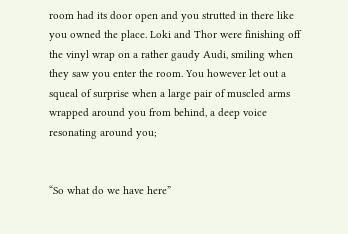room had its door open and you strutted in there like you owned the place. Loki and Thor were finishing off the vinyl wrap on a rather gaudy Audi, smiling when they saw you enter the room. You however let out a squeal of surprise when a large pair of muscled arms wrapped around you from behind, a deep voice resonating around you;


“So what do we have here”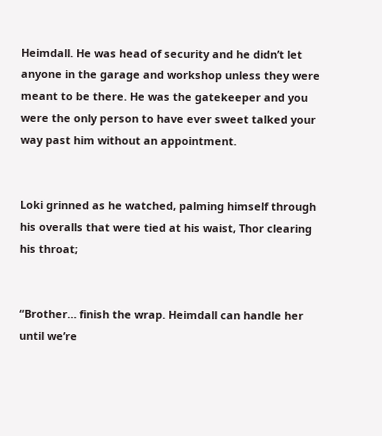Heimdall. He was head of security and he didn’t let anyone in the garage and workshop unless they were meant to be there. He was the gatekeeper and you were the only person to have ever sweet talked your way past him without an appointment.


Loki grinned as he watched, palming himself through his overalls that were tied at his waist, Thor clearing his throat;


“Brother… finish the wrap. Heimdall can handle her until we’re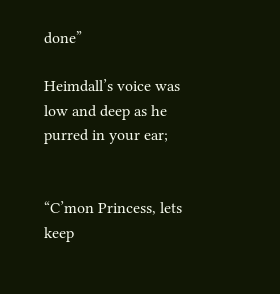done”

Heimdall’s voice was low and deep as he purred in your ear;


“C’mon Princess, lets keep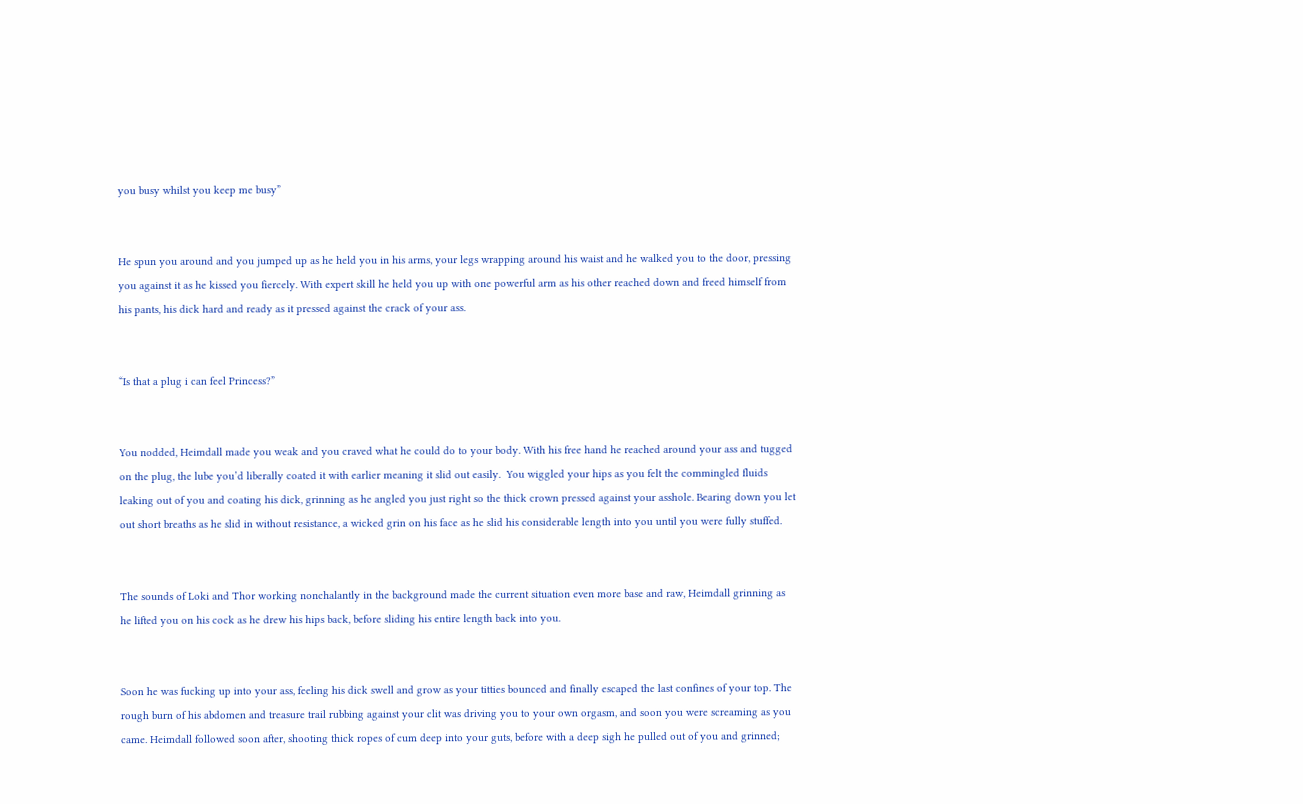you busy whilst you keep me busy”


He spun you around and you jumped up as he held you in his arms, your legs wrapping around his waist and he walked you to the door, pressing you against it as he kissed you fiercely. With expert skill he held you up with one powerful arm as his other reached down and freed himself from his pants, his dick hard and ready as it pressed against the crack of your ass.


“Is that a plug i can feel Princess?”


You nodded, Heimdall made you weak and you craved what he could do to your body. With his free hand he reached around your ass and tugged on the plug, the lube you’d liberally coated it with earlier meaning it slid out easily.  You wiggled your hips as you felt the commingled fluids leaking out of you and coating his dick, grinning as he angled you just right so the thick crown pressed against your asshole. Bearing down you let out short breaths as he slid in without resistance, a wicked grin on his face as he slid his considerable length into you until you were fully stuffed.


The sounds of Loki and Thor working nonchalantly in the background made the current situation even more base and raw, Heimdall grinning as he lifted you on his cock as he drew his hips back, before sliding his entire length back into you.


Soon he was fucking up into your ass, feeling his dick swell and grow as your titties bounced and finally escaped the last confines of your top. The rough burn of his abdomen and treasure trail rubbing against your clit was driving you to your own orgasm, and soon you were screaming as you came. Heimdall followed soon after, shooting thick ropes of cum deep into your guts, before with a deep sigh he pulled out of you and grinned;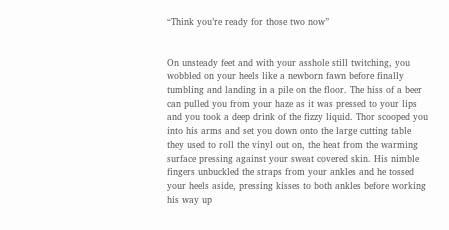“Think you’re ready for those two now”


On unsteady feet and with your asshole still twitching, you wobbled on your heels like a newborn fawn before finally tumbling and landing in a pile on the floor. The hiss of a beer can pulled you from your haze as it was pressed to your lips and you took a deep drink of the fizzy liquid. Thor scooped you into his arms and set you down onto the large cutting table they used to roll the vinyl out on, the heat from the warming surface pressing against your sweat covered skin. His nimble fingers unbuckled the straps from your ankles and he tossed your heels aside, pressing kisses to both ankles before working his way up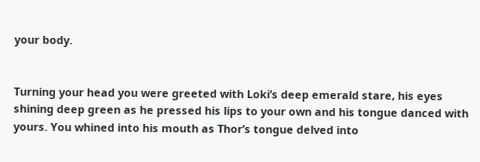your body.


Turning your head you were greeted with Loki’s deep emerald stare, his eyes shining deep green as he pressed his lips to your own and his tongue danced with yours. You whined into his mouth as Thor’s tongue delved into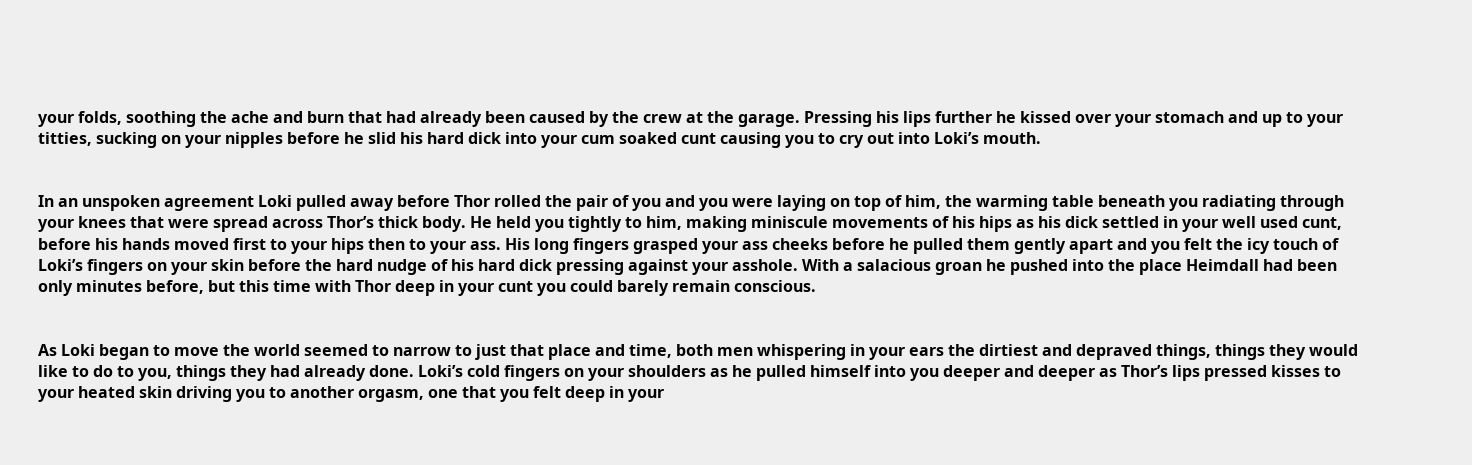your folds, soothing the ache and burn that had already been caused by the crew at the garage. Pressing his lips further he kissed over your stomach and up to your titties, sucking on your nipples before he slid his hard dick into your cum soaked cunt causing you to cry out into Loki’s mouth.


In an unspoken agreement Loki pulled away before Thor rolled the pair of you and you were laying on top of him, the warming table beneath you radiating through your knees that were spread across Thor’s thick body. He held you tightly to him, making miniscule movements of his hips as his dick settled in your well used cunt, before his hands moved first to your hips then to your ass. His long fingers grasped your ass cheeks before he pulled them gently apart and you felt the icy touch of Loki’s fingers on your skin before the hard nudge of his hard dick pressing against your asshole. With a salacious groan he pushed into the place Heimdall had been only minutes before, but this time with Thor deep in your cunt you could barely remain conscious.


As Loki began to move the world seemed to narrow to just that place and time, both men whispering in your ears the dirtiest and depraved things, things they would like to do to you, things they had already done. Loki’s cold fingers on your shoulders as he pulled himself into you deeper and deeper as Thor’s lips pressed kisses to your heated skin driving you to another orgasm, one that you felt deep in your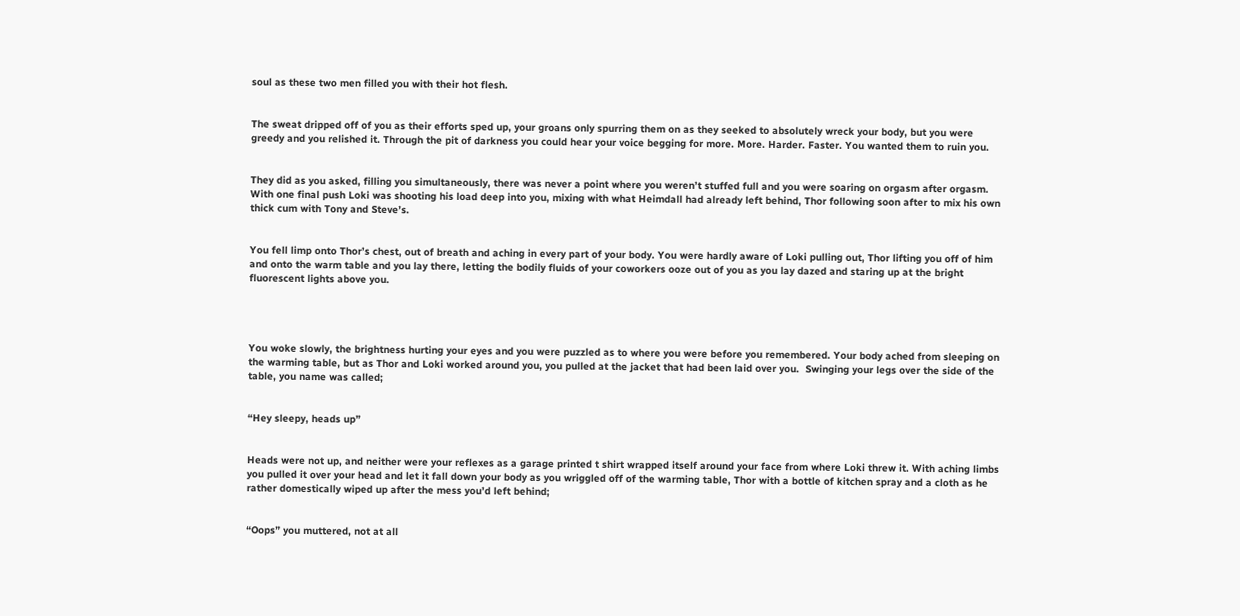soul as these two men filled you with their hot flesh.


The sweat dripped off of you as their efforts sped up, your groans only spurring them on as they seeked to absolutely wreck your body, but you were greedy and you relished it. Through the pit of darkness you could hear your voice begging for more. More. Harder. Faster. You wanted them to ruin you.


They did as you asked, filling you simultaneously, there was never a point where you weren’t stuffed full and you were soaring on orgasm after orgasm. With one final push Loki was shooting his load deep into you, mixing with what Heimdall had already left behind, Thor following soon after to mix his own thick cum with Tony and Steve’s.


You fell limp onto Thor’s chest, out of breath and aching in every part of your body. You were hardly aware of Loki pulling out, Thor lifting you off of him and onto the warm table and you lay there, letting the bodily fluids of your coworkers ooze out of you as you lay dazed and staring up at the bright fluorescent lights above you.




You woke slowly, the brightness hurting your eyes and you were puzzled as to where you were before you remembered. Your body ached from sleeping on the warming table, but as Thor and Loki worked around you, you pulled at the jacket that had been laid over you.  Swinging your legs over the side of the table, you name was called;


“Hey sleepy, heads up”


Heads were not up, and neither were your reflexes as a garage printed t shirt wrapped itself around your face from where Loki threw it. With aching limbs you pulled it over your head and let it fall down your body as you wriggled off of the warming table, Thor with a bottle of kitchen spray and a cloth as he rather domestically wiped up after the mess you’d left behind;


“Oops” you muttered, not at all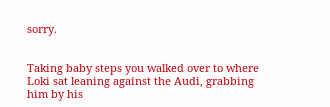sorry.


Taking baby steps you walked over to where Loki sat leaning against the Audi, grabbing him by his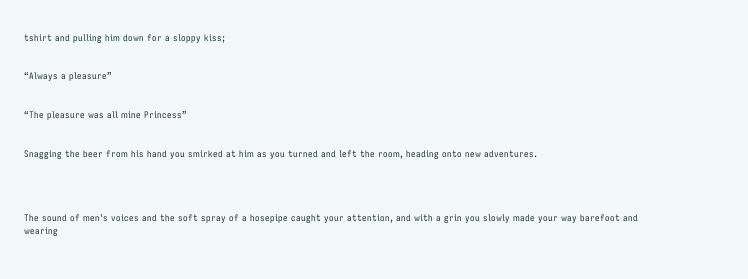tshirt and pulling him down for a sloppy kiss;


“Always a pleasure”


“The pleasure was all mine Princess”


Snagging the beer from his hand you smirked at him as you turned and left the room, heading onto new adventures.




The sound of men's voices and the soft spray of a hosepipe caught your attention, and with a grin you slowly made your way barefoot and wearing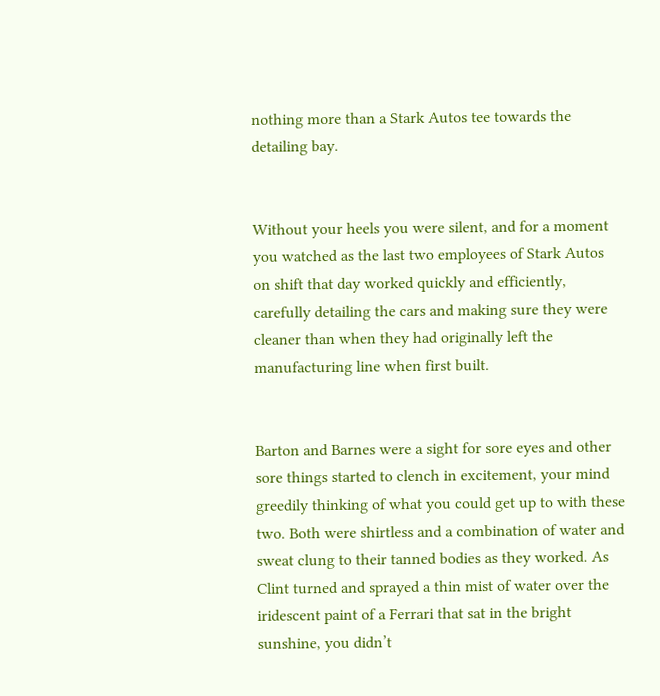nothing more than a Stark Autos tee towards the detailing bay.


Without your heels you were silent, and for a moment you watched as the last two employees of Stark Autos on shift that day worked quickly and efficiently, carefully detailing the cars and making sure they were cleaner than when they had originally left the manufacturing line when first built.


Barton and Barnes were a sight for sore eyes and other sore things started to clench in excitement, your mind greedily thinking of what you could get up to with these two. Both were shirtless and a combination of water and sweat clung to their tanned bodies as they worked. As Clint turned and sprayed a thin mist of water over the iridescent paint of a Ferrari that sat in the bright sunshine, you didn’t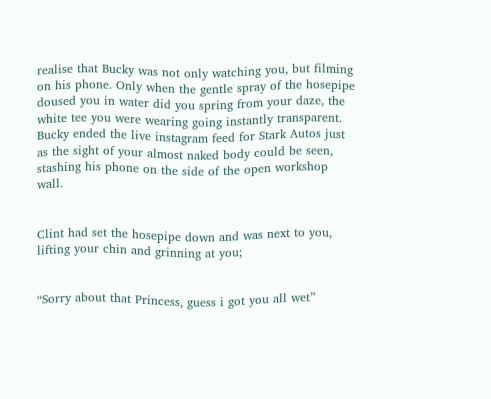realise that Bucky was not only watching you, but filming on his phone. Only when the gentle spray of the hosepipe doused you in water did you spring from your daze, the white tee you were wearing going instantly transparent. Bucky ended the live instagram feed for Stark Autos just as the sight of your almost naked body could be seen, stashing his phone on the side of the open workshop wall.


Clint had set the hosepipe down and was next to you, lifting your chin and grinning at you;


“Sorry about that Princess, guess i got you all wet”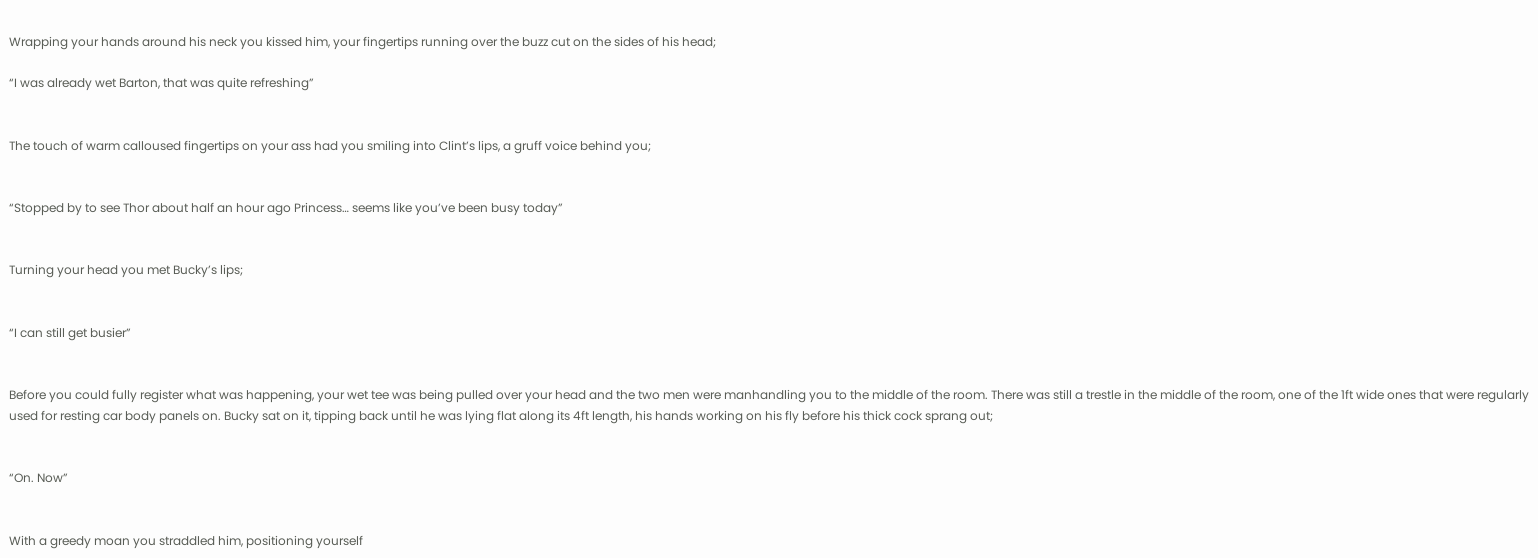Wrapping your hands around his neck you kissed him, your fingertips running over the buzz cut on the sides of his head;

“I was already wet Barton, that was quite refreshing”


The touch of warm calloused fingertips on your ass had you smiling into Clint’s lips, a gruff voice behind you;


“Stopped by to see Thor about half an hour ago Princess… seems like you’ve been busy today”


Turning your head you met Bucky’s lips;


“I can still get busier”


Before you could fully register what was happening, your wet tee was being pulled over your head and the two men were manhandling you to the middle of the room. There was still a trestle in the middle of the room, one of the 1ft wide ones that were regularly used for resting car body panels on. Bucky sat on it, tipping back until he was lying flat along its 4ft length, his hands working on his fly before his thick cock sprang out;


“On. Now”


With a greedy moan you straddled him, positioning yourself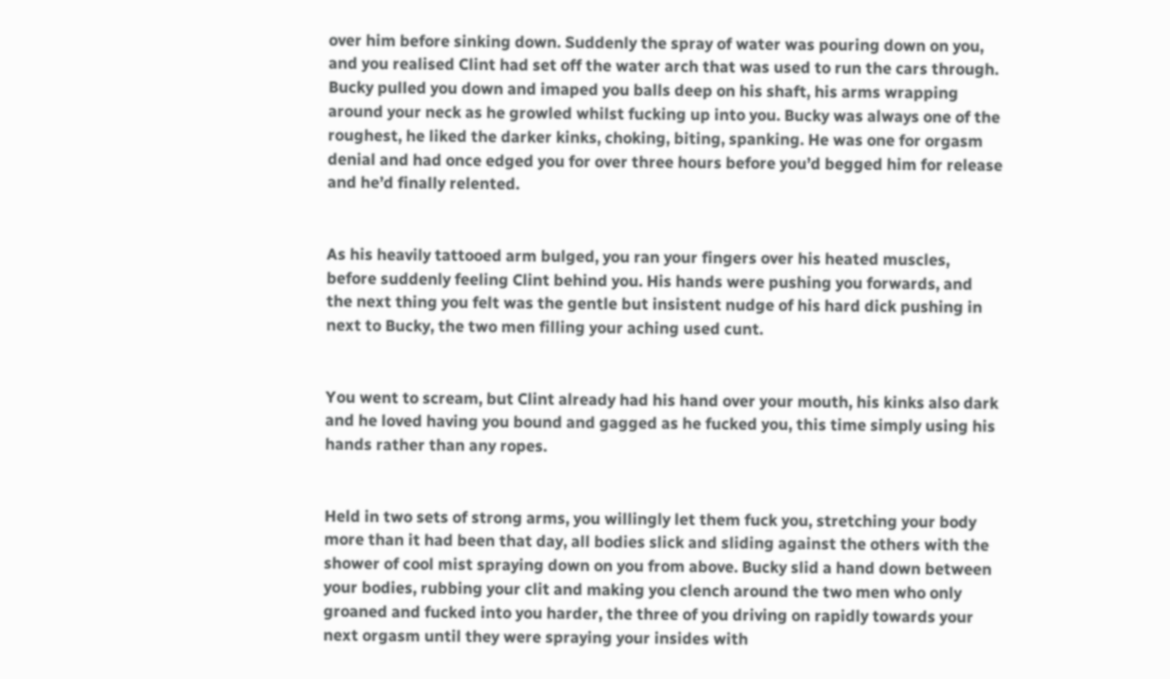over him before sinking down. Suddenly the spray of water was pouring down on you, and you realised Clint had set off the water arch that was used to run the cars through. Bucky pulled you down and imaped you balls deep on his shaft, his arms wrapping around your neck as he growled whilst fucking up into you. Bucky was always one of the roughest, he liked the darker kinks, choking, biting, spanking. He was one for orgasm denial and had once edged you for over three hours before you’d begged him for release and he’d finally relented.


As his heavily tattooed arm bulged, you ran your fingers over his heated muscles, before suddenly feeling Clint behind you. His hands were pushing you forwards, and the next thing you felt was the gentle but insistent nudge of his hard dick pushing in next to Bucky, the two men filling your aching used cunt.


You went to scream, but Clint already had his hand over your mouth, his kinks also dark and he loved having you bound and gagged as he fucked you, this time simply using his hands rather than any ropes.


Held in two sets of strong arms, you willingly let them fuck you, stretching your body more than it had been that day, all bodies slick and sliding against the others with the shower of cool mist spraying down on you from above. Bucky slid a hand down between your bodies, rubbing your clit and making you clench around the two men who only groaned and fucked into you harder, the three of you driving on rapidly towards your next orgasm until they were spraying your insides with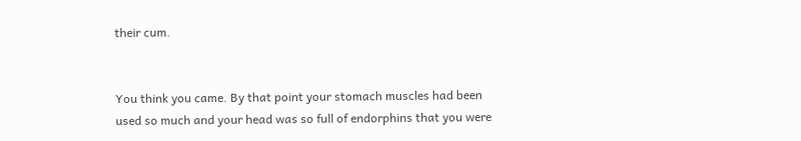their cum.


You think you came. By that point your stomach muscles had been used so much and your head was so full of endorphins that you were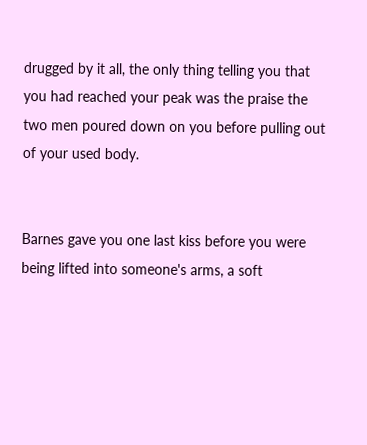drugged by it all, the only thing telling you that you had reached your peak was the praise the two men poured down on you before pulling out of your used body.


Barnes gave you one last kiss before you were being lifted into someone's arms, a soft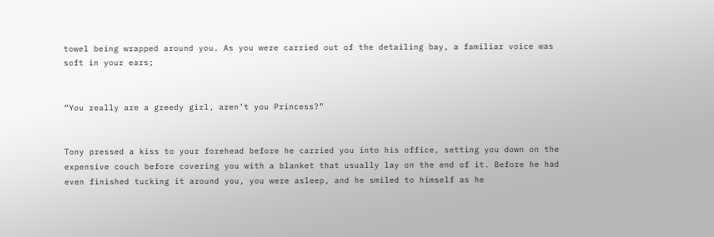towel being wrapped around you. As you were carried out of the detailing bay, a familiar voice was soft in your ears;


“You really are a greedy girl, aren’t you Princess?”


Tony pressed a kiss to your forehead before he carried you into his office, setting you down on the expensive couch before covering you with a blanket that usually lay on the end of it. Before he had even finished tucking it around you, you were asleep, and he smiled to himself as he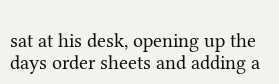sat at his desk, opening up the days order sheets and adding a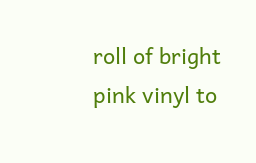roll of bright pink vinyl to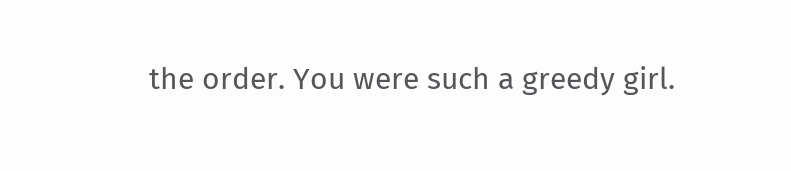the order. You were such a greedy girl.